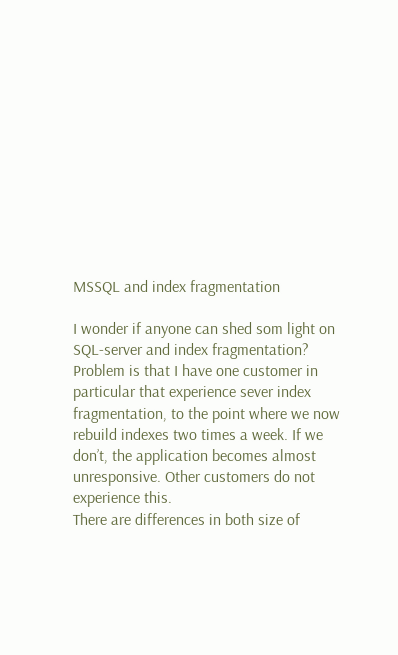MSSQL and index fragmentation

I wonder if anyone can shed som light on SQL-server and index fragmentation?
Problem is that I have one customer in particular that experience sever index fragmentation, to the point where we now rebuild indexes two times a week. If we don’t, the application becomes almost unresponsive. Other customers do not experience this.
There are differences in both size of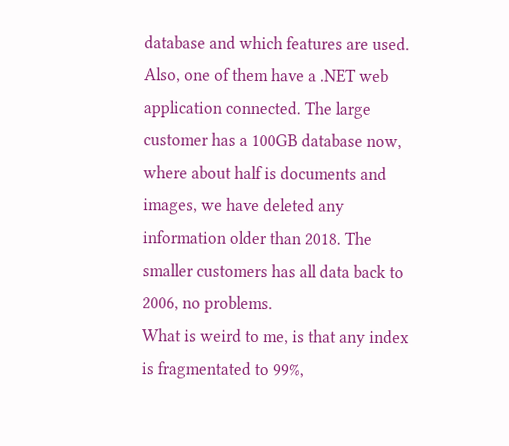database and which features are used. Also, one of them have a .NET web application connected. The large customer has a 100GB database now, where about half is documents and images, we have deleted any information older than 2018. The smaller customers has all data back to 2006, no problems.
What is weird to me, is that any index is fragmentated to 99%,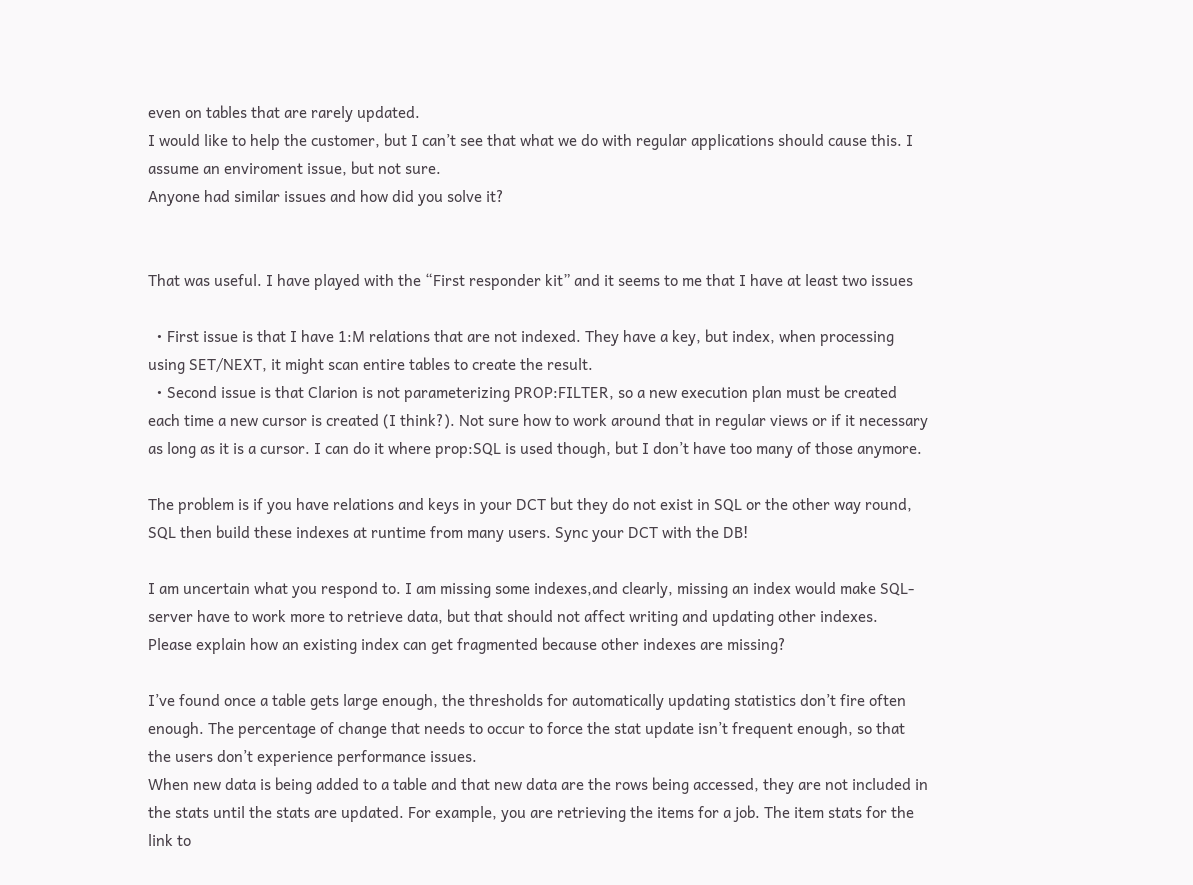even on tables that are rarely updated.
I would like to help the customer, but I can’t see that what we do with regular applications should cause this. I assume an enviroment issue, but not sure.
Anyone had similar issues and how did you solve it?


That was useful. I have played with the “First responder kit” and it seems to me that I have at least two issues

  • First issue is that I have 1:M relations that are not indexed. They have a key, but index, when processing using SET/NEXT, it might scan entire tables to create the result.
  • Second issue is that Clarion is not parameterizing PROP:FILTER, so a new execution plan must be created each time a new cursor is created (I think?). Not sure how to work around that in regular views or if it necessary as long as it is a cursor. I can do it where prop:SQL is used though, but I don’t have too many of those anymore.

The problem is if you have relations and keys in your DCT but they do not exist in SQL or the other way round, SQL then build these indexes at runtime from many users. Sync your DCT with the DB!

I am uncertain what you respond to. I am missing some indexes,and clearly, missing an index would make SQL-server have to work more to retrieve data, but that should not affect writing and updating other indexes.
Please explain how an existing index can get fragmented because other indexes are missing?

I’ve found once a table gets large enough, the thresholds for automatically updating statistics don’t fire often enough. The percentage of change that needs to occur to force the stat update isn’t frequent enough, so that the users don’t experience performance issues.
When new data is being added to a table and that new data are the rows being accessed, they are not included in the stats until the stats are updated. For example, you are retrieving the items for a job. The item stats for the link to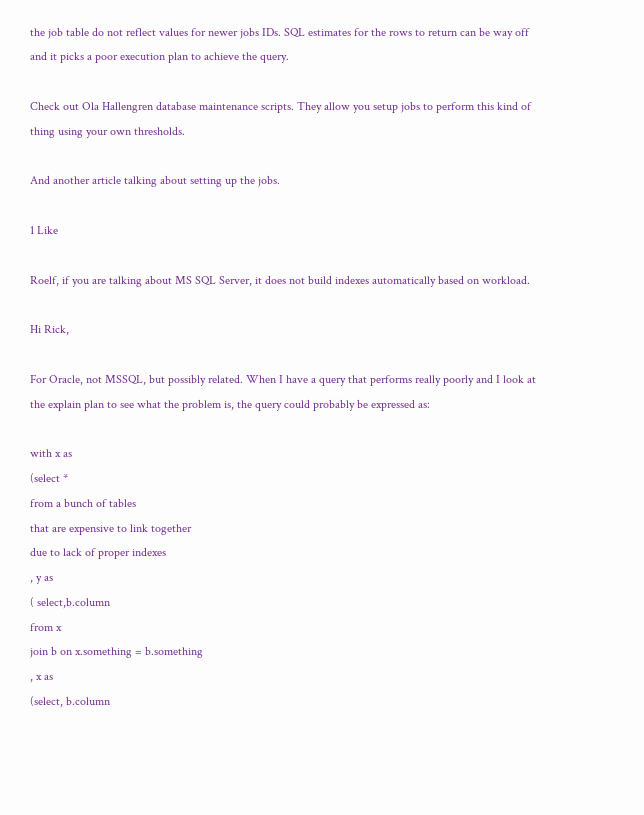the job table do not reflect values for newer jobs IDs. SQL estimates for the rows to return can be way off and it picks a poor execution plan to achieve the query.

Check out Ola Hallengren database maintenance scripts. They allow you setup jobs to perform this kind of thing using your own thresholds.

And another article talking about setting up the jobs.

1 Like

Roelf, if you are talking about MS SQL Server, it does not build indexes automatically based on workload.

Hi Rick,

For Oracle, not MSSQL, but possibly related. When I have a query that performs really poorly and I look at the explain plan to see what the problem is, the query could probably be expressed as:

with x as
(select *
from a bunch of tables
that are expensive to link together
due to lack of proper indexes
, y as
( select,b.column
from x
join b on x.something = b.something
, x as
(select, b.column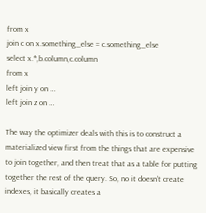from x
join c on x.something_else = c.something_else
select x.*,b.column,c.column
from x
left join y on …
left join z on …

The way the optimizer deals with this is to construct a materialized view first from the things that are expensive to join together, and then treat that as a table for putting together the rest of the query. So, no it doesn’t create indexes, it basically creates a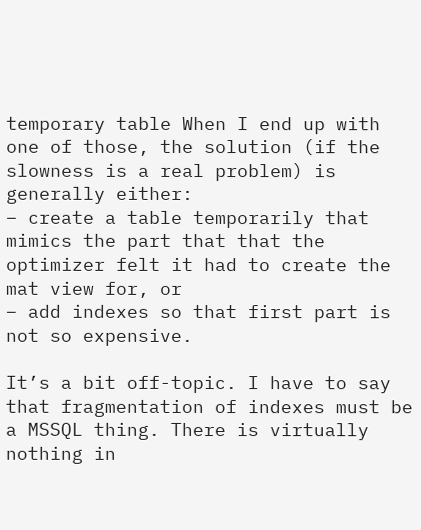temporary table When I end up with one of those, the solution (if the slowness is a real problem) is generally either:
– create a table temporarily that mimics the part that that the optimizer felt it had to create the mat view for, or
– add indexes so that first part is not so expensive.

It’s a bit off-topic. I have to say that fragmentation of indexes must be a MSSQL thing. There is virtually nothing in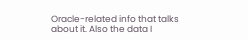Oracle-related info that talks about it. Also the data I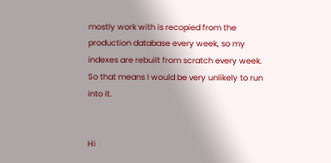mostly work with is recopied from the production database every week, so my indexes are rebuilt from scratch every week. So that means I would be very unlikely to run into it.


Hi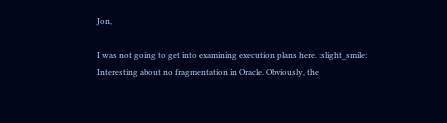Jon,

I was not going to get into examining execution plans here. :slight_smile:
Interesting about no fragmentation in Oracle. Obviously, the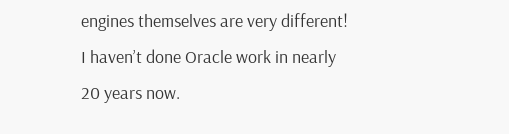engines themselves are very different!
I haven’t done Oracle work in nearly 20 years now.